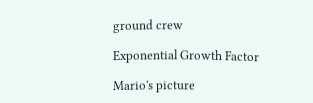ground crew

Exponential Growth Factor

Mario's picture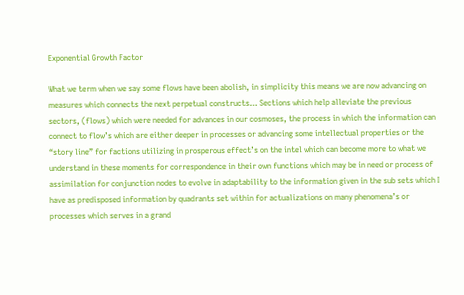Exponential Growth Factor

What we term when we say some flows have been abolish, in simplicity this means we are now advancing on measures which connects the next perpetual constructs… Sections which help alleviate the previous sectors, (flows) which were needed for advances in our cosmoses, the process in which the information can connect to flow’s which are either deeper in processes or advancing some intellectual properties or the “story line” for factions utilizing in prosperous effect’s on the intel which can become more to what we understand in these moments for correspondence in their own functions which may be in need or process of assimilation for conjunction nodes to evolve in adaptability to the information given in the sub sets which I have as predisposed information by quadrants set within for actualizations on many phenomena’s or processes which serves in a grand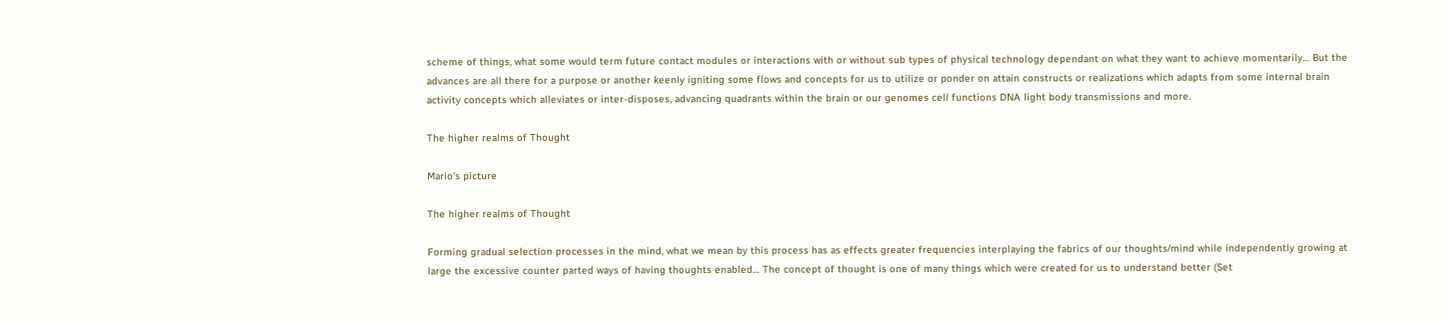scheme of things, what some would term future contact modules or interactions with or without sub types of physical technology dependant on what they want to achieve momentarily… But the advances are all there for a purpose or another keenly igniting some flows and concepts for us to utilize or ponder on attain constructs or realizations which adapts from some internal brain activity concepts which alleviates or inter-disposes, advancing quadrants within the brain or our genomes cell functions DNA light body transmissions and more.

The higher realms of Thought

Mario's picture

The higher realms of Thought

Forming gradual selection processes in the mind, what we mean by this process has as effects greater frequencies interplaying the fabrics of our thoughts/mind while independently growing at large the excessive counter parted ways of having thoughts enabled… The concept of thought is one of many things which were created for us to understand better (Set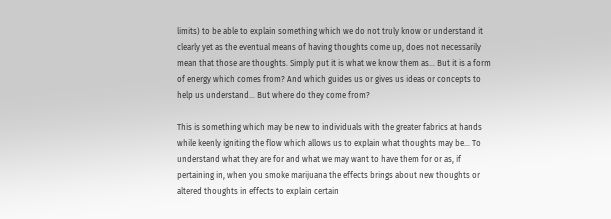limits) to be able to explain something which we do not truly know or understand it clearly yet as the eventual means of having thoughts come up, does not necessarily mean that those are thoughts. Simply put it is what we know them as… But it is a form of energy which comes from? And which guides us or gives us ideas or concepts to help us understand… But where do they come from?

This is something which may be new to individuals with the greater fabrics at hands while keenly igniting the flow which allows us to explain what thoughts may be… To understand what they are for and what we may want to have them for or as, if pertaining in, when you smoke marijuana the effects brings about new thoughts or altered thoughts in effects to explain certain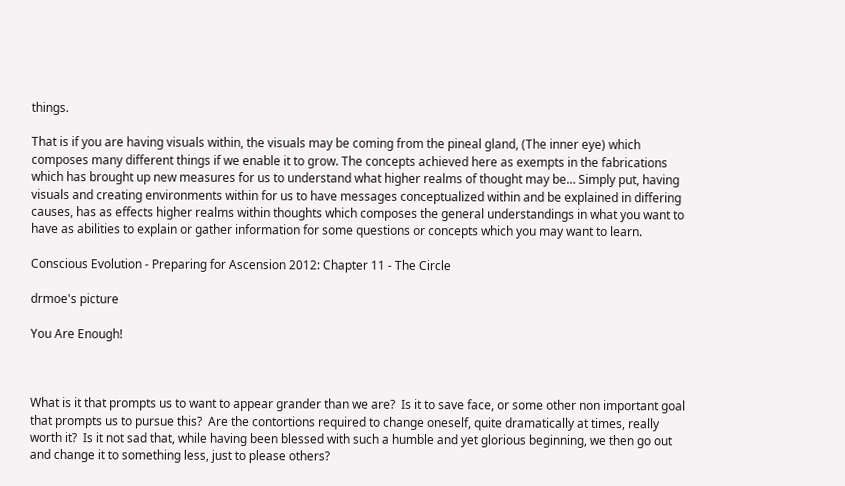things.

That is if you are having visuals within, the visuals may be coming from the pineal gland, (The inner eye) which composes many different things if we enable it to grow. The concepts achieved here as exempts in the fabrications which has brought up new measures for us to understand what higher realms of thought may be… Simply put, having visuals and creating environments within for us to have messages conceptualized within and be explained in differing causes, has as effects higher realms within thoughts which composes the general understandings in what you want to have as abilities to explain or gather information for some questions or concepts which you may want to learn.

Conscious Evolution - Preparing for Ascension 2012: Chapter 11 - The Circle

drmoe's picture

You Are Enough!



What is it that prompts us to want to appear grander than we are?  Is it to save face, or some other non important goal that prompts us to pursue this?  Are the contortions required to change oneself, quite dramatically at times, really worth it?  Is it not sad that, while having been blessed with such a humble and yet glorious beginning, we then go out and change it to something less, just to please others?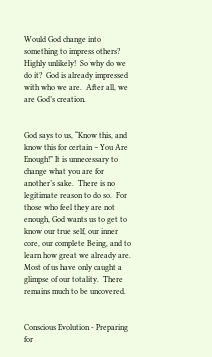Would God change into something to impress others? Highly unlikely!  So why do we do it?  God is already impressed with who we are.  After all, we are God’s creation.


God says to us, “Know this, and know this for certain – You Are Enough!” It is unnecessary to change what you are for another’s sake.  There is no legitimate reason to do so.  For those who feel they are not enough, God wants us to get to know our true self, our inner core, our complete Being, and to learn how great we already are.  Most of us have only caught a glimpse of our totality.  There remains much to be uncovered.


Conscious Evolution - Preparing for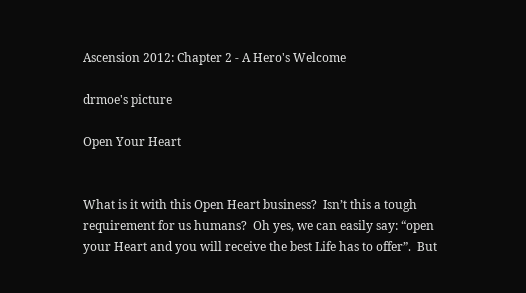Ascension 2012: Chapter 2 - A Hero's Welcome

drmoe's picture

Open Your Heart


What is it with this Open Heart business?  Isn’t this a tough requirement for us humans?  Oh yes, we can easily say: “open your Heart and you will receive the best Life has to offer”.  But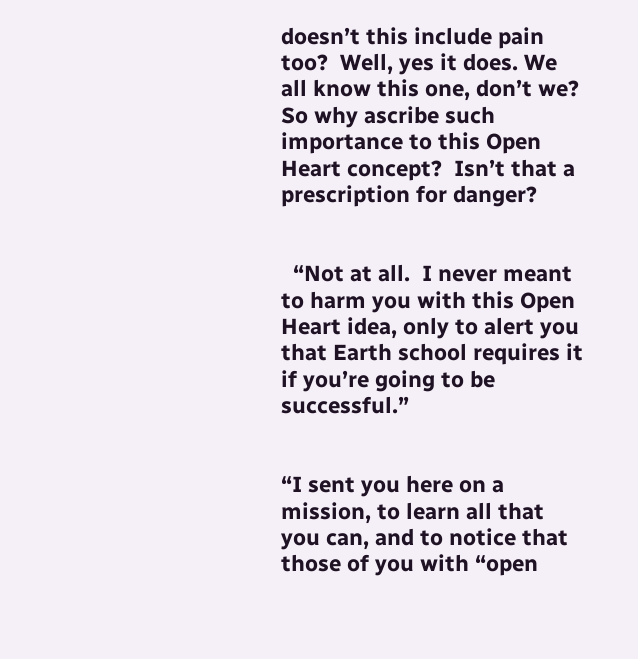doesn’t this include pain too?  Well, yes it does. We all know this one, don’t we?  So why ascribe such importance to this Open Heart concept?  Isn’t that a prescription for danger?


  “Not at all.  I never meant to harm you with this Open Heart idea, only to alert you that Earth school requires it if you’re going to be successful.”


“I sent you here on a mission, to learn all that you can, and to notice that those of you with “open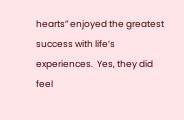hearts” enjoyed the greatest success with life’s experiences.  Yes, they did feel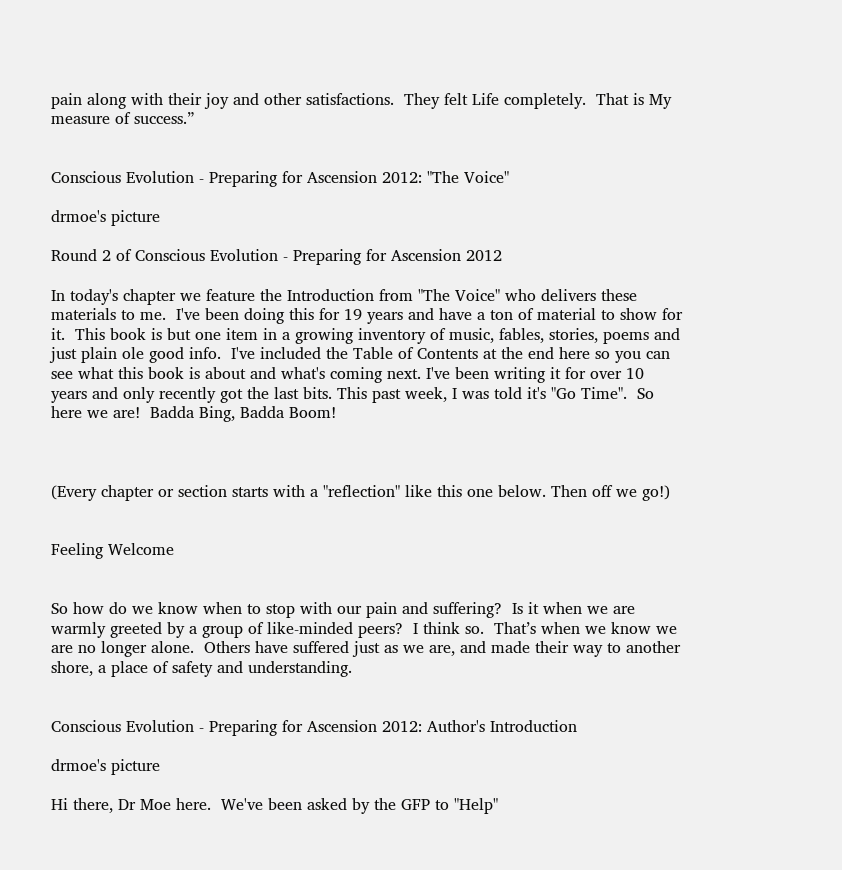pain along with their joy and other satisfactions.  They felt Life completely.  That is My measure of success.”


Conscious Evolution - Preparing for Ascension 2012: "The Voice"

drmoe's picture

Round 2 of Conscious Evolution - Preparing for Ascension 2012

In today's chapter we feature the Introduction from "The Voice" who delivers these materials to me.  I've been doing this for 19 years and have a ton of material to show for it.  This book is but one item in a growing inventory of music, fables, stories, poems and just plain ole good info.  I've included the Table of Contents at the end here so you can see what this book is about and what's coming next. I've been writing it for over 10 years and only recently got the last bits. This past week, I was told it's "Go Time".  So here we are!  Badda Bing, Badda Boom!



(Every chapter or section starts with a "reflection" like this one below. Then off we go!)


Feeling Welcome


So how do we know when to stop with our pain and suffering?  Is it when we are warmly greeted by a group of like-minded peers?  I think so.  That’s when we know we are no longer alone.  Others have suffered just as we are, and made their way to another shore, a place of safety and understanding.


Conscious Evolution - Preparing for Ascension 2012: Author's Introduction

drmoe's picture

Hi there, Dr Moe here.  We've been asked by the GFP to "Help"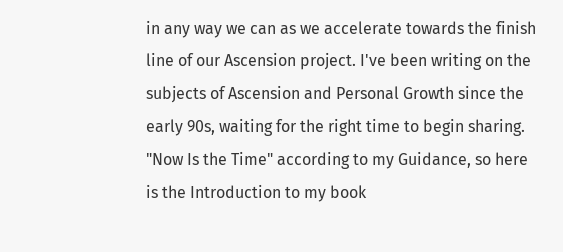in any way we can as we accelerate towards the finish line of our Ascension project. I've been writing on the subjects of Ascension and Personal Growth since the early 90s, waiting for the right time to begin sharing.  "Now Is the Time" according to my Guidance, so here is the Introduction to my book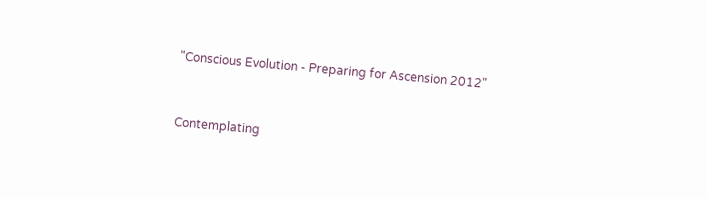"Conscious Evolution - Preparing for Ascension 2012"


Contemplating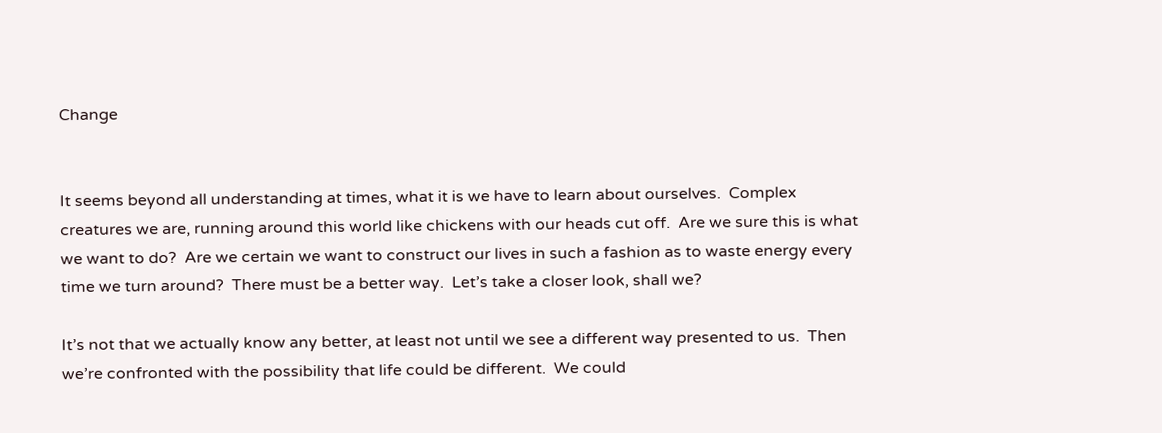Change


It seems beyond all understanding at times, what it is we have to learn about ourselves.  Complex creatures we are, running around this world like chickens with our heads cut off.  Are we sure this is what we want to do?  Are we certain we want to construct our lives in such a fashion as to waste energy every time we turn around?  There must be a better way.  Let’s take a closer look, shall we?

It’s not that we actually know any better, at least not until we see a different way presented to us.  Then we’re confronted with the possibility that life could be different.  We could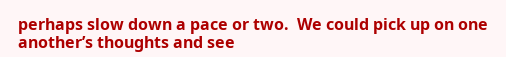perhaps slow down a pace or two.  We could pick up on one another’s thoughts and see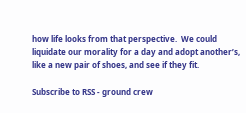how life looks from that perspective.  We could liquidate our morality for a day and adopt another’s, like a new pair of shoes, and see if they fit.

Subscribe to RSS - ground crew